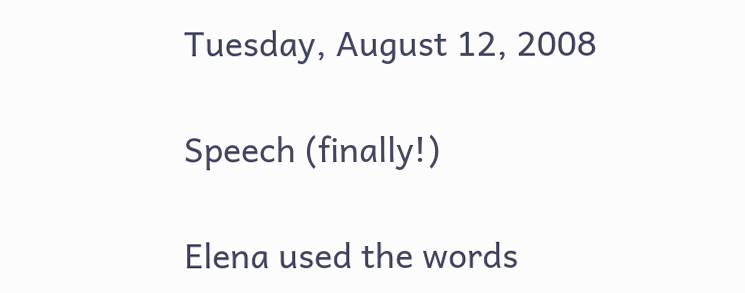Tuesday, August 12, 2008

Speech (finally!)

Elena used the words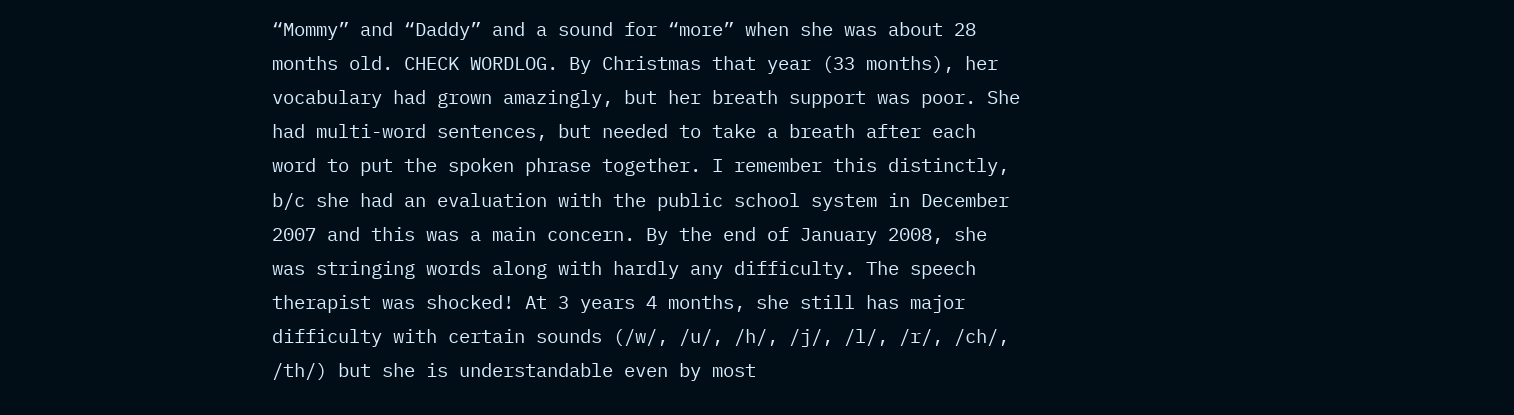“Mommy” and “Daddy” and a sound for “more” when she was about 28 months old. CHECK WORDLOG. By Christmas that year (33 months), her vocabulary had grown amazingly, but her breath support was poor. She had multi-word sentences, but needed to take a breath after each word to put the spoken phrase together. I remember this distinctly, b/c she had an evaluation with the public school system in December 2007 and this was a main concern. By the end of January 2008, she was stringing words along with hardly any difficulty. The speech therapist was shocked! At 3 years 4 months, she still has major difficulty with certain sounds (/w/, /u/, /h/, /j/, /l/, /r/, /ch/, /th/) but she is understandable even by most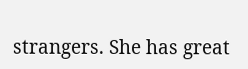strangers. She has great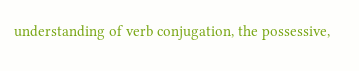understanding of verb conjugation, the possessive,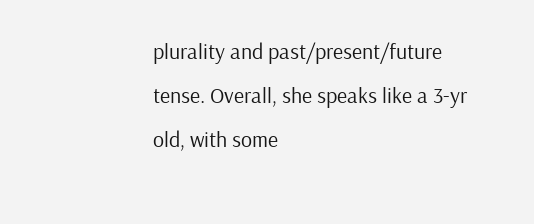plurality and past/present/future tense. Overall, she speaks like a 3-yr old, with some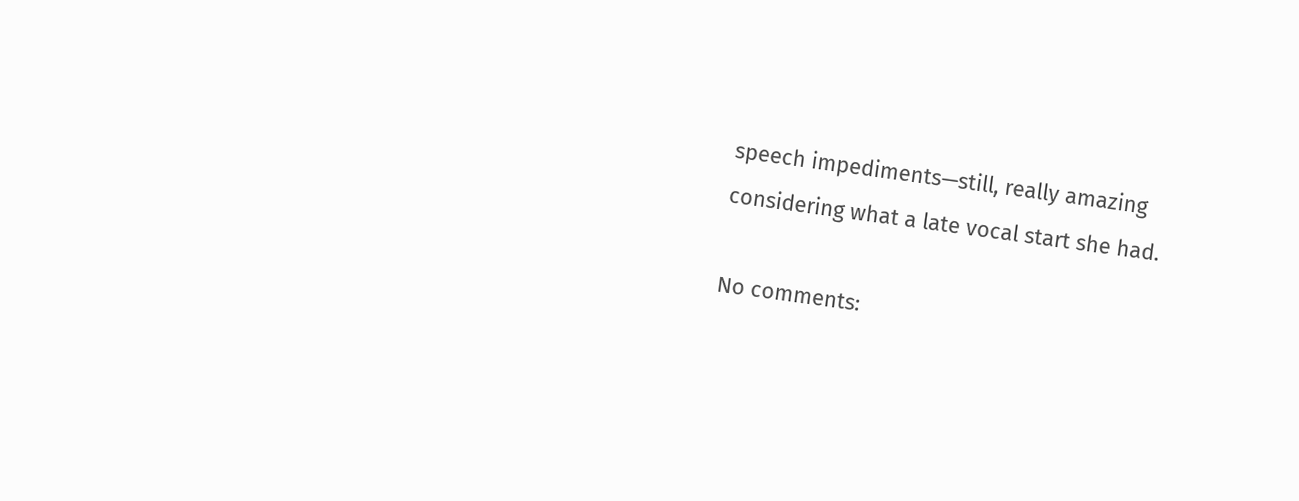speech impediments—still, really amazing considering what a late vocal start she had.

No comments: